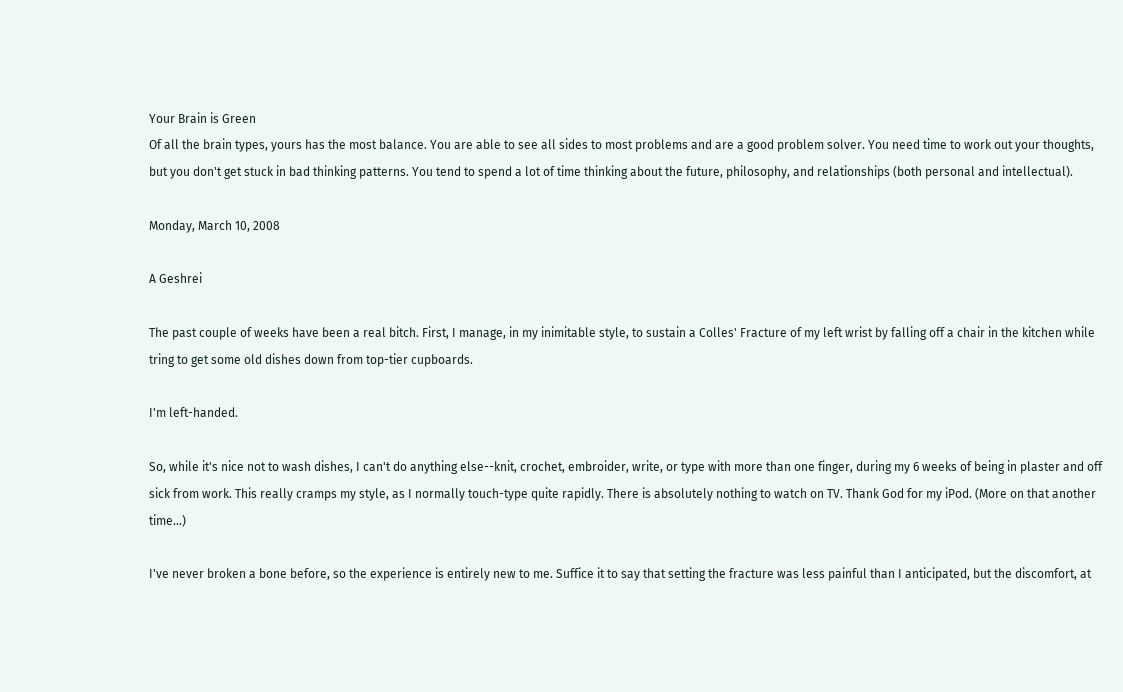Your Brain is Green
Of all the brain types, yours has the most balance. You are able to see all sides to most problems and are a good problem solver. You need time to work out your thoughts, but you don't get stuck in bad thinking patterns. You tend to spend a lot of time thinking about the future, philosophy, and relationships (both personal and intellectual).

Monday, March 10, 2008

A Geshrei

The past couple of weeks have been a real bitch. First, I manage, in my inimitable style, to sustain a Colles' Fracture of my left wrist by falling off a chair in the kitchen while tring to get some old dishes down from top-tier cupboards.

I'm left-handed.

So, while it's nice not to wash dishes, I can't do anything else--knit, crochet, embroider, write, or type with more than one finger, during my 6 weeks of being in plaster and off sick from work. This really cramps my style, as I normally touch-type quite rapidly. There is absolutely nothing to watch on TV. Thank God for my iPod. (More on that another time...)

I've never broken a bone before, so the experience is entirely new to me. Suffice it to say that setting the fracture was less painful than I anticipated, but the discomfort, at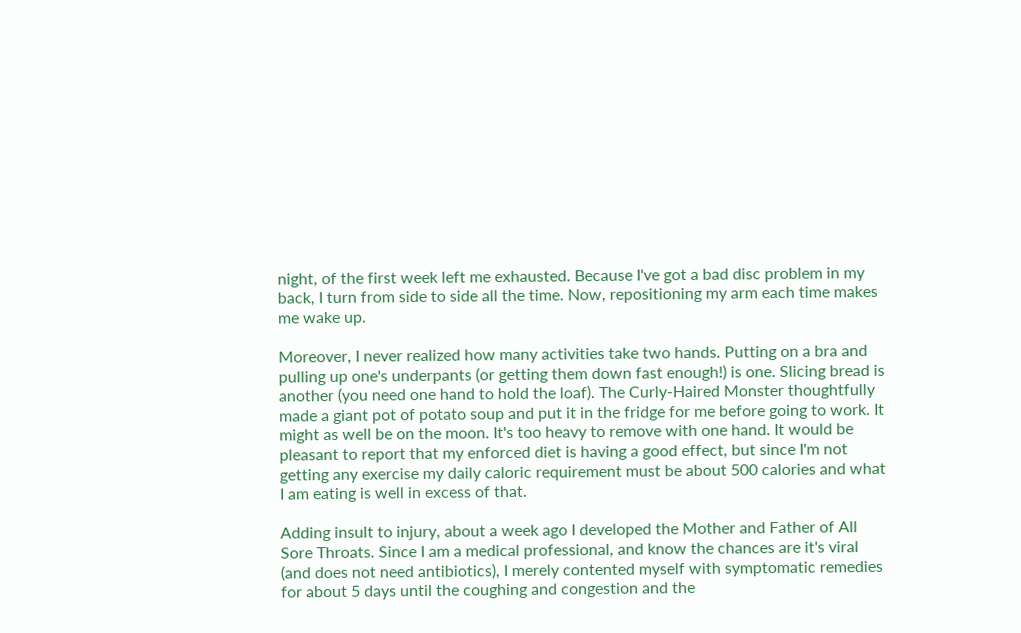night, of the first week left me exhausted. Because I've got a bad disc problem in my back, I turn from side to side all the time. Now, repositioning my arm each time makes me wake up.

Moreover, I never realized how many activities take two hands. Putting on a bra and pulling up one's underpants (or getting them down fast enough!) is one. Slicing bread is another (you need one hand to hold the loaf). The Curly-Haired Monster thoughtfully made a giant pot of potato soup and put it in the fridge for me before going to work. It might as well be on the moon. It's too heavy to remove with one hand. It would be pleasant to report that my enforced diet is having a good effect, but since I'm not getting any exercise my daily caloric requirement must be about 500 calories and what I am eating is well in excess of that.

Adding insult to injury, about a week ago I developed the Mother and Father of All Sore Throats. Since I am a medical professional, and know the chances are it's viral (and does not need antibiotics), I merely contented myself with symptomatic remedies for about 5 days until the coughing and congestion and the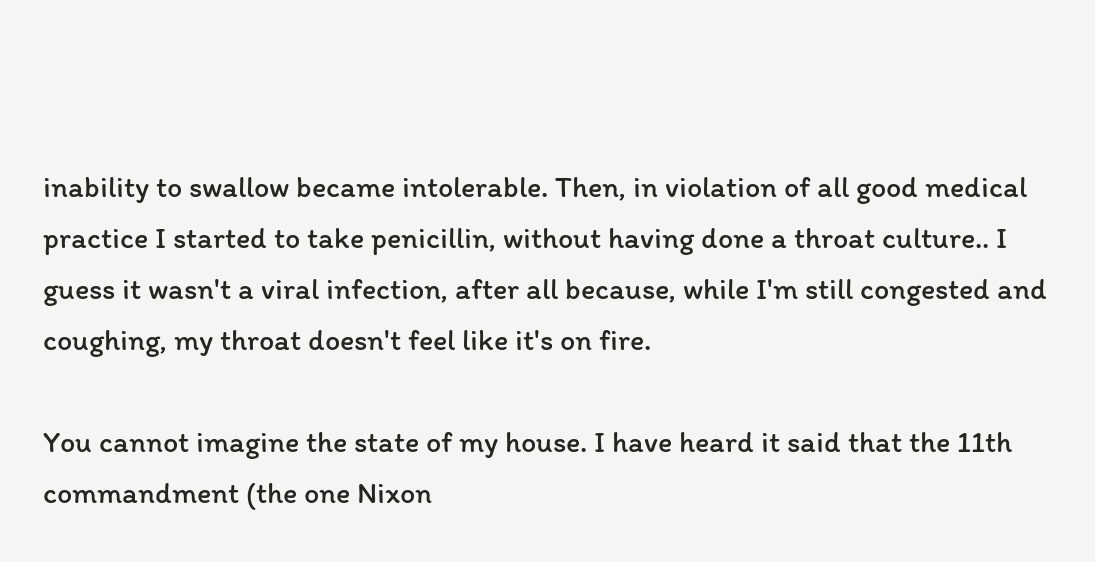inability to swallow became intolerable. Then, in violation of all good medical practice I started to take penicillin, without having done a throat culture.. I guess it wasn't a viral infection, after all because, while I'm still congested and coughing, my throat doesn't feel like it's on fire.

You cannot imagine the state of my house. I have heard it said that the 11th commandment (the one Nixon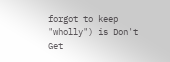forgot to keep "wholly") is Don't Get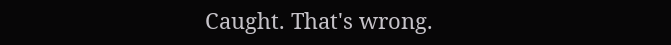Caught. That's wrong.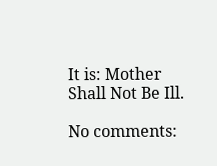It is: Mother Shall Not Be Ill.

No comments: